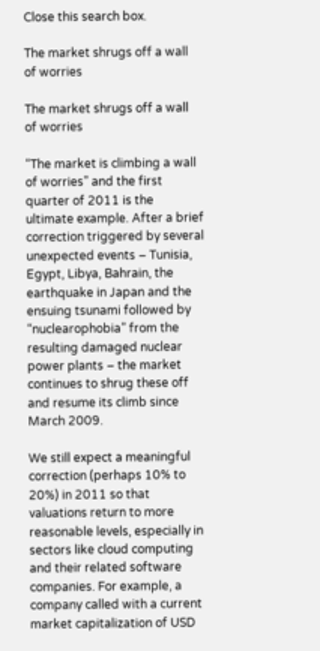Close this search box.

The market shrugs off a wall of worries

The market shrugs off a wall of worries

“The market is climbing a wall of worries” and the first quarter of 2011 is the ultimate example. After a brief correction triggered by several unexpected events – Tunisia, Egypt, Libya, Bahrain, the earthquake in Japan and the ensuing tsunami followed by “nuclearophobia” from the resulting damaged nuclear power plants – the market continues to shrug these off and resume its climb since March 2009.

We still expect a meaningful correction (perhaps 10% to 20%) in 2011 so that valuations return to more reasonable levels, especially in sectors like cloud computing and their related software companies. For example, a company called with a current market capitalization of USD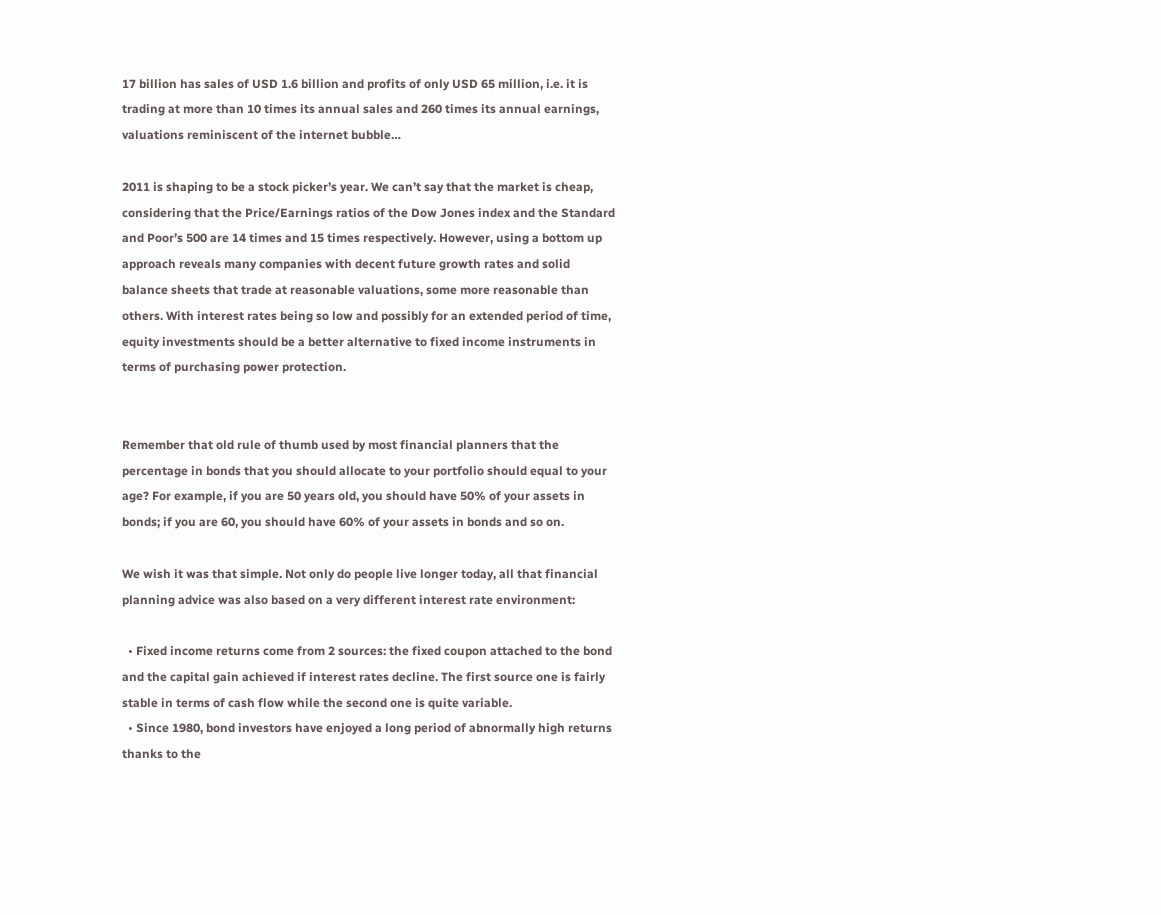17 billion has sales of USD 1.6 billion and profits of only USD 65 million, i.e. it is trading at more than 10 times its annual sales and 260 times its annual earnings, valuations reminiscent of the internet bubble…

2011 is shaping to be a stock picker’s year. We can’t say that the market is cheap, considering that the Price/Earnings ratios of the Dow Jones index and the Standard and Poor’s 500 are 14 times and 15 times respectively. However, using a bottom up approach reveals many companies with decent future growth rates and solid balance sheets that trade at reasonable valuations, some more reasonable than others. With interest rates being so low and possibly for an extended period of time, equity investments should be a better alternative to fixed income instruments in terms of purchasing power protection.


Remember that old rule of thumb used by most financial planners that the percentage in bonds that you should allocate to your portfolio should equal to your age? For example, if you are 50 years old, you should have 50% of your assets in bonds; if you are 60, you should have 60% of your assets in bonds and so on.

We wish it was that simple. Not only do people live longer today, all that financial planning advice was also based on a very different interest rate environment:

  • Fixed income returns come from 2 sources: the fixed coupon attached to the bond and the capital gain achieved if interest rates decline. The first source one is fairly stable in terms of cash flow while the second one is quite variable.
  • Since 1980, bond investors have enjoyed a long period of abnormally high returns thanks to the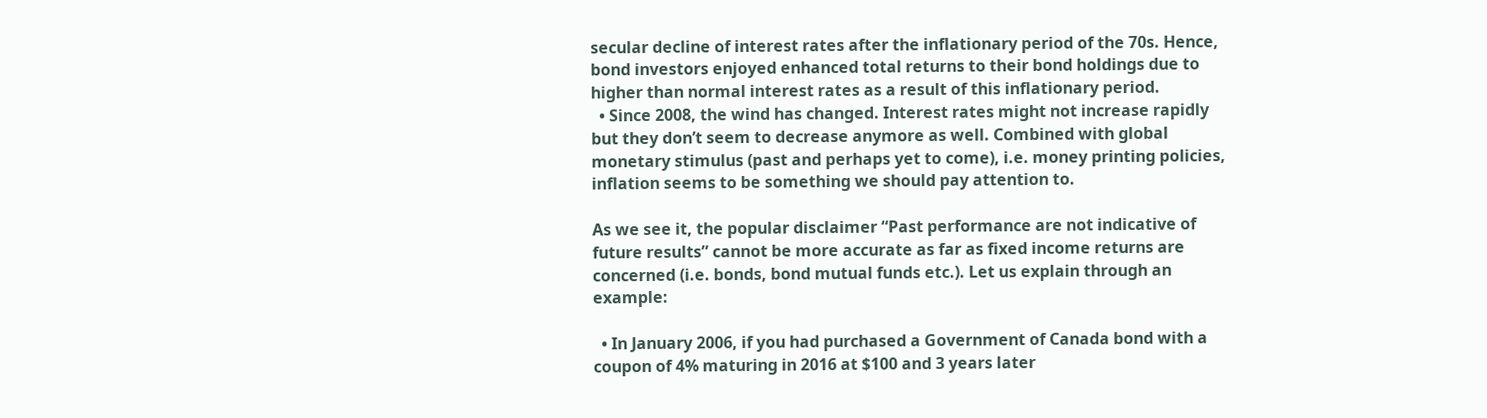secular decline of interest rates after the inflationary period of the 70s. Hence, bond investors enjoyed enhanced total returns to their bond holdings due to higher than normal interest rates as a result of this inflationary period.
  • Since 2008, the wind has changed. Interest rates might not increase rapidly but they don’t seem to decrease anymore as well. Combined with global monetary stimulus (past and perhaps yet to come), i.e. money printing policies, inflation seems to be something we should pay attention to.

As we see it, the popular disclaimer “Past performance are not indicative of future results” cannot be more accurate as far as fixed income returns are concerned (i.e. bonds, bond mutual funds etc.). Let us explain through an example:

  • In January 2006, if you had purchased a Government of Canada bond with a coupon of 4% maturing in 2016 at $100 and 3 years later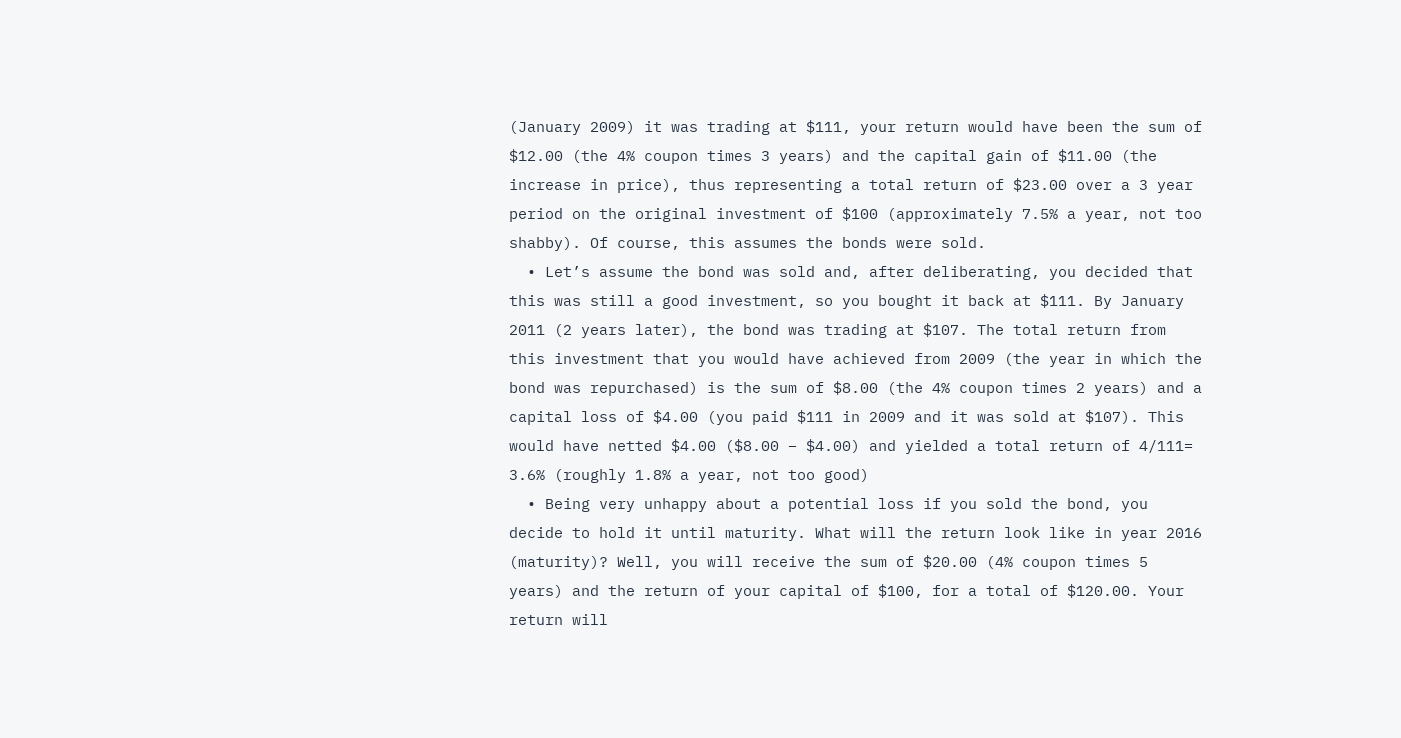(January 2009) it was trading at $111, your return would have been the sum of $12.00 (the 4% coupon times 3 years) and the capital gain of $11.00 (the increase in price), thus representing a total return of $23.00 over a 3 year period on the original investment of $100 (approximately 7.5% a year, not too shabby). Of course, this assumes the bonds were sold.
  • Let’s assume the bond was sold and, after deliberating, you decided that this was still a good investment, so you bought it back at $111. By January 2011 (2 years later), the bond was trading at $107. The total return from this investment that you would have achieved from 2009 (the year in which the bond was repurchased) is the sum of $8.00 (the 4% coupon times 2 years) and a capital loss of $4.00 (you paid $111 in 2009 and it was sold at $107). This would have netted $4.00 ($8.00 – $4.00) and yielded a total return of 4/111= 3.6% (roughly 1.8% a year, not too good)
  • Being very unhappy about a potential loss if you sold the bond, you decide to hold it until maturity. What will the return look like in year 2016 (maturity)? Well, you will receive the sum of $20.00 (4% coupon times 5 years) and the return of your capital of $100, for a total of $120.00. Your return will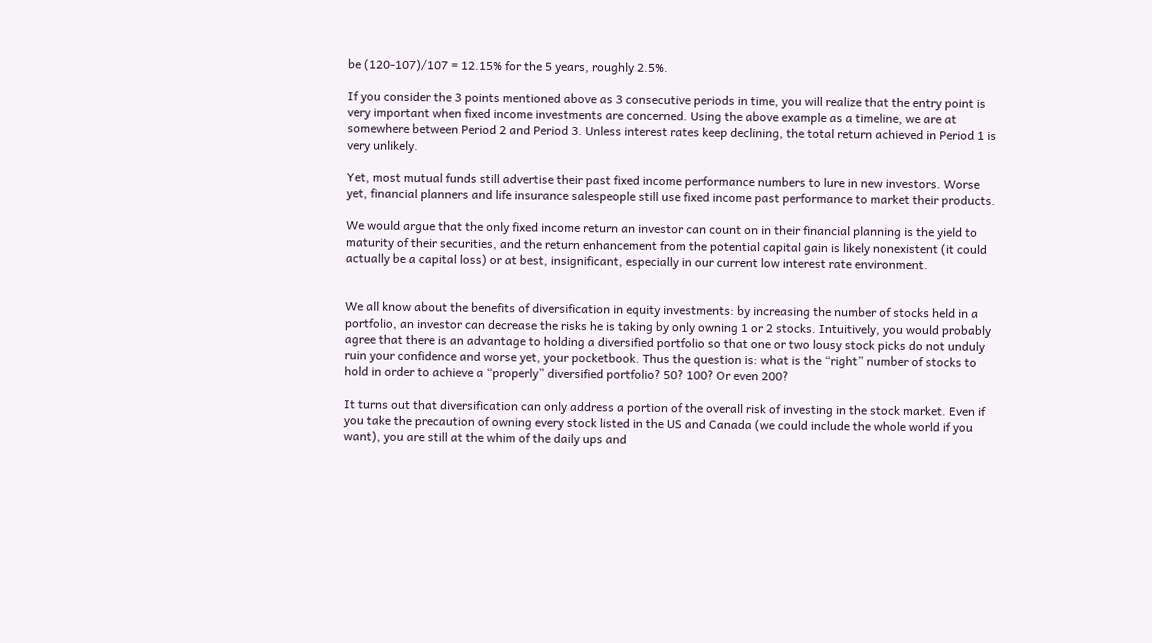be (120-107)/107 = 12.15% for the 5 years, roughly 2.5%.

If you consider the 3 points mentioned above as 3 consecutive periods in time, you will realize that the entry point is very important when fixed income investments are concerned. Using the above example as a timeline, we are at somewhere between Period 2 and Period 3. Unless interest rates keep declining, the total return achieved in Period 1 is very unlikely.

Yet, most mutual funds still advertise their past fixed income performance numbers to lure in new investors. Worse yet, financial planners and life insurance salespeople still use fixed income past performance to market their products.

We would argue that the only fixed income return an investor can count on in their financial planning is the yield to maturity of their securities, and the return enhancement from the potential capital gain is likely nonexistent (it could actually be a capital loss) or at best, insignificant, especially in our current low interest rate environment.


We all know about the benefits of diversification in equity investments: by increasing the number of stocks held in a portfolio, an investor can decrease the risks he is taking by only owning 1 or 2 stocks. Intuitively, you would probably agree that there is an advantage to holding a diversified portfolio so that one or two lousy stock picks do not unduly ruin your confidence and worse yet, your pocketbook. Thus the question is: what is the “right” number of stocks to hold in order to achieve a “properly” diversified portfolio? 50? 100? Or even 200?

It turns out that diversification can only address a portion of the overall risk of investing in the stock market. Even if you take the precaution of owning every stock listed in the US and Canada (we could include the whole world if you want), you are still at the whim of the daily ups and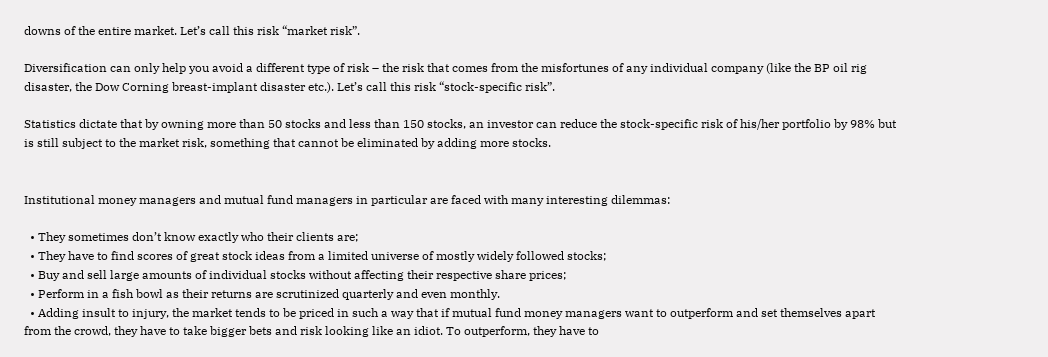downs of the entire market. Let’s call this risk “market risk”.

Diversification can only help you avoid a different type of risk – the risk that comes from the misfortunes of any individual company (like the BP oil rig disaster, the Dow Corning breast-implant disaster etc.). Let’s call this risk “stock-specific risk”.

Statistics dictate that by owning more than 50 stocks and less than 150 stocks, an investor can reduce the stock-specific risk of his/her portfolio by 98% but is still subject to the market risk, something that cannot be eliminated by adding more stocks.


Institutional money managers and mutual fund managers in particular are faced with many interesting dilemmas:

  • They sometimes don’t know exactly who their clients are;
  • They have to find scores of great stock ideas from a limited universe of mostly widely followed stocks;
  • Buy and sell large amounts of individual stocks without affecting their respective share prices;
  • Perform in a fish bowl as their returns are scrutinized quarterly and even monthly.
  • Adding insult to injury, the market tends to be priced in such a way that if mutual fund money managers want to outperform and set themselves apart from the crowd, they have to take bigger bets and risk looking like an idiot. To outperform, they have to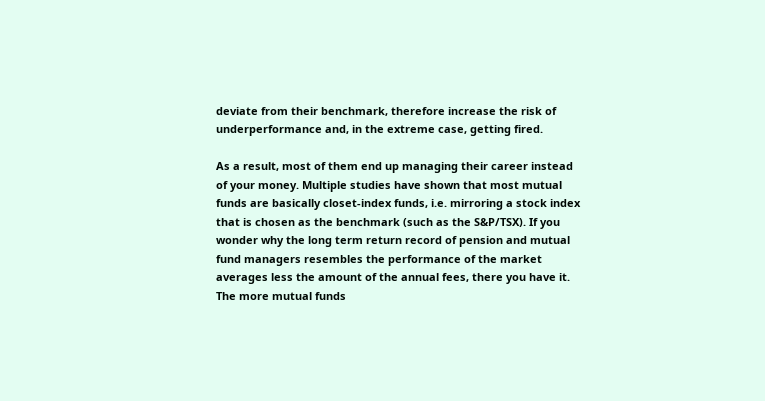deviate from their benchmark, therefore increase the risk of underperformance and, in the extreme case, getting fired.

As a result, most of them end up managing their career instead of your money. Multiple studies have shown that most mutual funds are basically closet-index funds, i.e. mirroring a stock index that is chosen as the benchmark (such as the S&P/TSX). If you wonder why the long term return record of pension and mutual fund managers resembles the performance of the market averages less the amount of the annual fees, there you have it. The more mutual funds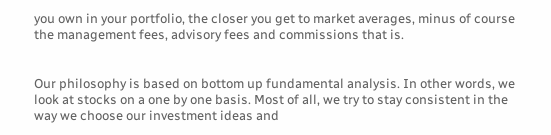you own in your portfolio, the closer you get to market averages, minus of course the management fees, advisory fees and commissions that is.


Our philosophy is based on bottom up fundamental analysis. In other words, we look at stocks on a one by one basis. Most of all, we try to stay consistent in the way we choose our investment ideas and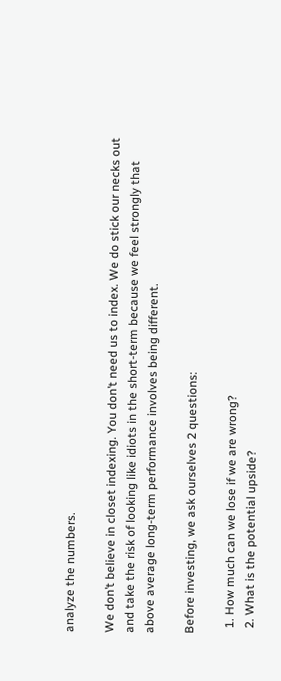analyze the numbers.

We don’t believe in closet indexing. You don’t need us to index. We do stick our necks out and take the risk of looking like idiots in the short-term because we feel strongly that above average long-term performance involves being different.

Before investing, we ask ourselves 2 questions:

  1. How much can we lose if we are wrong?
  2. What is the potential upside?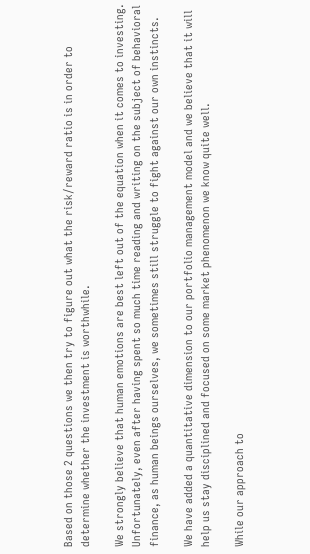Based on those 2 questions we then try to figure out what the risk/reward ratio is in order to determine whether the investment is worthwhile.

We strongly believe that human emotions are best left out of the equation when it comes to investing. Unfortunately, even after having spent so much time reading and writing on the subject of behavioral finance, as human beings ourselves, we sometimes still struggle to fight against our own instincts.

We have added a quantitative dimension to our portfolio management model and we believe that it will help us stay disciplined and focused on some market phenomenon we know quite well.

While our approach to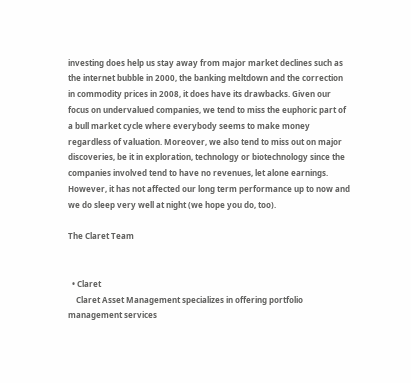investing does help us stay away from major market declines such as the internet bubble in 2000, the banking meltdown and the correction in commodity prices in 2008, it does have its drawbacks. Given our focus on undervalued companies, we tend to miss the euphoric part of a bull market cycle where everybody seems to make money regardless of valuation. Moreover, we also tend to miss out on major discoveries, be it in exploration, technology or biotechnology since the companies involved tend to have no revenues, let alone earnings. However, it has not affected our long term performance up to now and we do sleep very well at night (we hope you do, too).

The Claret Team


  • Claret
    Claret Asset Management specializes in offering portfolio management services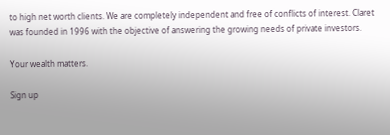to high net worth clients. We are completely independent and free of conflicts of interest. Claret was founded in 1996 with the objective of answering the growing needs of private investors.

Your wealth matters.

Sign up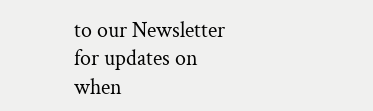to our Newsletter for updates on when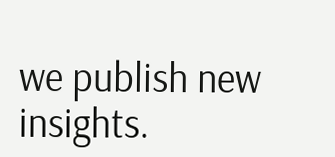we publish new insights.